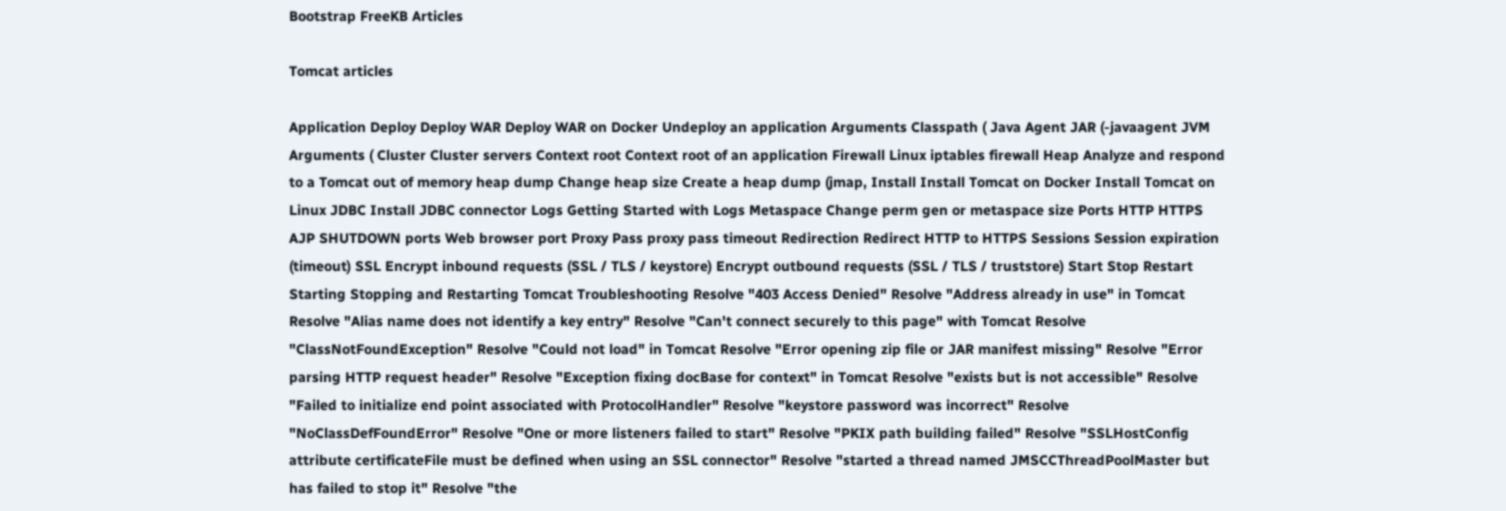Bootstrap FreeKB Articles

Tomcat articles

Application Deploy Deploy WAR Deploy WAR on Docker Undeploy an application Arguments Classpath ( Java Agent JAR (-javaagent JVM Arguments ( Cluster Cluster servers Context root Context root of an application Firewall Linux iptables firewall Heap Analyze and respond to a Tomcat out of memory heap dump Change heap size Create a heap dump (jmap, Install Install Tomcat on Docker Install Tomcat on Linux JDBC Install JDBC connector Logs Getting Started with Logs Metaspace Change perm gen or metaspace size Ports HTTP HTTPS AJP SHUTDOWN ports Web browser port Proxy Pass proxy pass timeout Redirection Redirect HTTP to HTTPS Sessions Session expiration (timeout) SSL Encrypt inbound requests (SSL / TLS / keystore) Encrypt outbound requests (SSL / TLS / truststore) Start Stop Restart Starting Stopping and Restarting Tomcat Troubleshooting Resolve "403 Access Denied" Resolve "Address already in use" in Tomcat Resolve "Alias name does not identify a key entry" Resolve "Can't connect securely to this page" with Tomcat Resolve "ClassNotFoundException" Resolve "Could not load" in Tomcat Resolve "Error opening zip file or JAR manifest missing" Resolve "Error parsing HTTP request header" Resolve "Exception fixing docBase for context" in Tomcat Resolve "exists but is not accessible" Resolve "Failed to initialize end point associated with ProtocolHandler" Resolve "keystore password was incorrect" Resolve "NoClassDefFoundError" Resolve "One or more listeners failed to start" Resolve "PKIX path building failed" Resolve "SSLHostConfig attribute certificateFile must be defined when using an SSL connector" Resolve "started a thread named JMSCCThreadPoolMaster but has failed to stop it" Resolve "the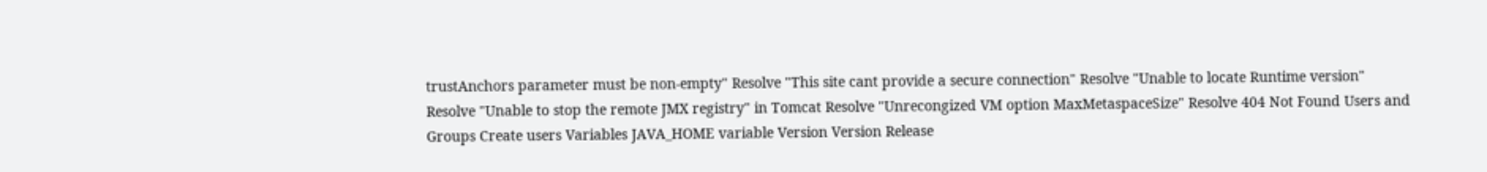trustAnchors parameter must be non-empty" Resolve "This site cant provide a secure connection" Resolve "Unable to locate Runtime version" Resolve "Unable to stop the remote JMX registry" in Tomcat Resolve "Unrecongized VM option MaxMetaspaceSize" Resolve 404 Not Found Users and Groups Create users Variables JAVA_HOME variable Version Version Release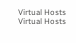Virtual Hosts Virtual Hosts